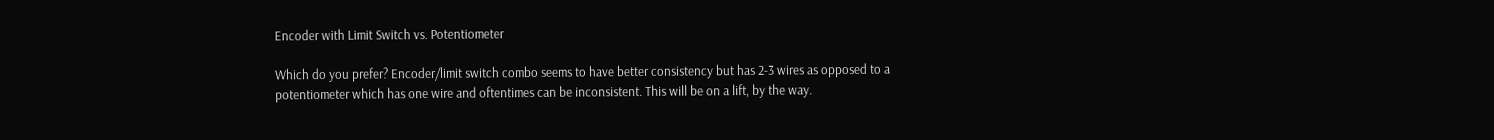Encoder with Limit Switch vs. Potentiometer

Which do you prefer? Encoder/limit switch combo seems to have better consistency but has 2-3 wires as opposed to a potentiometer which has one wire and oftentimes can be inconsistent. This will be on a lift, by the way.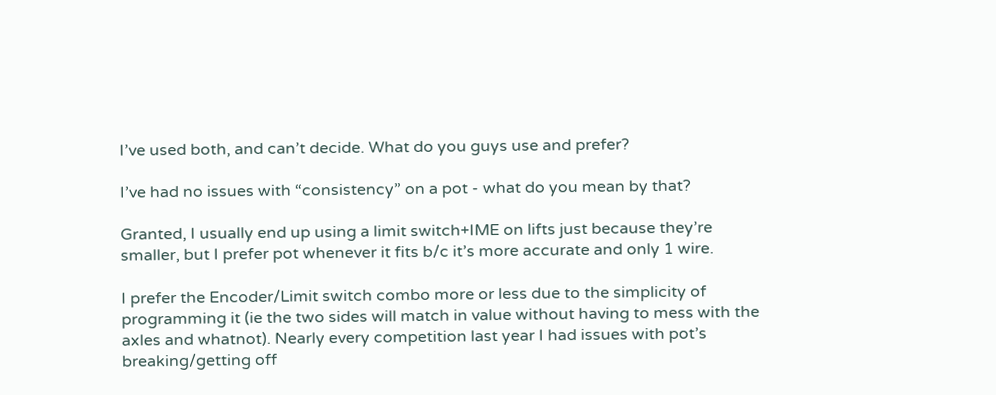I’ve used both, and can’t decide. What do you guys use and prefer?

I’ve had no issues with “consistency” on a pot - what do you mean by that?

Granted, I usually end up using a limit switch+IME on lifts just because they’re smaller, but I prefer pot whenever it fits b/c it’s more accurate and only 1 wire.

I prefer the Encoder/Limit switch combo more or less due to the simplicity of programming it (ie the two sides will match in value without having to mess with the axles and whatnot). Nearly every competition last year I had issues with pot’s breaking/getting off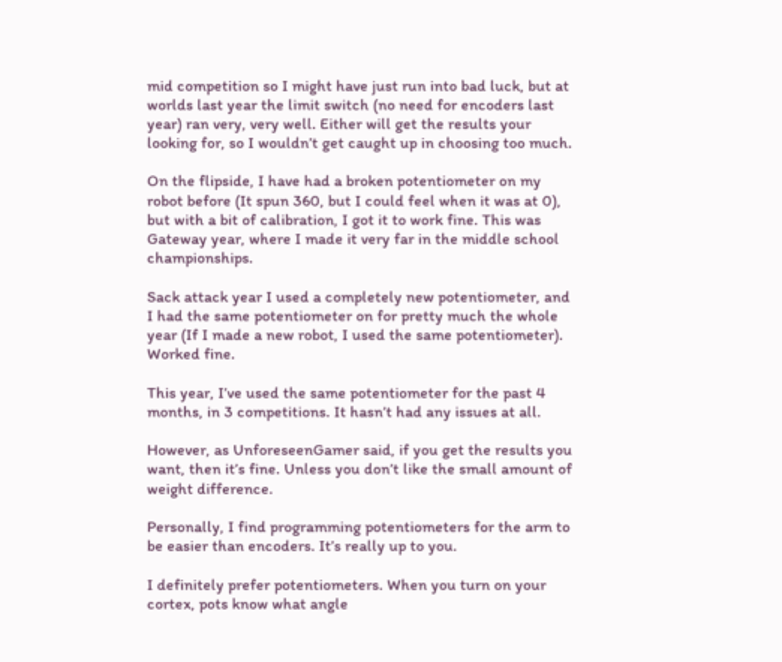mid competition so I might have just run into bad luck, but at worlds last year the limit switch (no need for encoders last year) ran very, very well. Either will get the results your looking for, so I wouldn’t get caught up in choosing too much.

On the flipside, I have had a broken potentiometer on my robot before (It spun 360, but I could feel when it was at 0), but with a bit of calibration, I got it to work fine. This was Gateway year, where I made it very far in the middle school championships.

Sack attack year I used a completely new potentiometer, and I had the same potentiometer on for pretty much the whole year (If I made a new robot, I used the same potentiometer). Worked fine.

This year, I’ve used the same potentiometer for the past 4 months, in 3 competitions. It hasn’t had any issues at all.

However, as UnforeseenGamer said, if you get the results you want, then it’s fine. Unless you don’t like the small amount of weight difference.

Personally, I find programming potentiometers for the arm to be easier than encoders. It’s really up to you.

I definitely prefer potentiometers. When you turn on your cortex, pots know what angle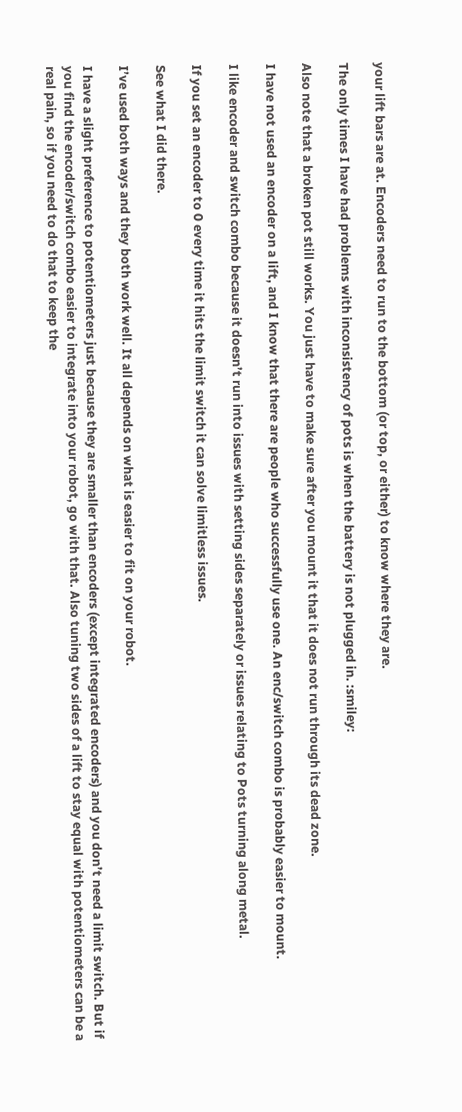your lift bars are at. Encoders need to run to the bottom (or top, or either) to know where they are.

The only times I have had problems with inconsistency of pots is when the battery is not plugged in. :smiley:

Also note that a broken pot still works. You just have to make sure after you mount it that it does not run through its dead zone.

I have not used an encoder on a lift, and I know that there are people who successfully use one. An enc/switch combo is probably easier to mount.

I like encoder and switch combo because it doesn’t run into issues with setting sides separately or issues relating to Pots turning along metal.

If you set an encoder to 0 every time it hits the limit switch it can solve limitless issues.

See what I did there.

I’ve used both ways and they both work well. It all depends on what is easier to fit on your robot.

I have a slight preference to potentiometers just because they are smaller than encoders (except integrated encoders) and you don’t need a limit switch. But if you find the encoder/switch combo easier to integrate into your robot, go with that. Also tuning two sides of a lift to stay equal with potentiometers can be a real pain, so if you need to do that to keep the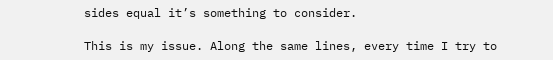sides equal it’s something to consider.

This is my issue. Along the same lines, every time I try to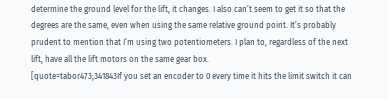determine the ground level for the lift, it changes. I also can’t seem to get it so that the degrees are the same, even when using the same relative ground point. It’s probably prudent to mention that I’m using two potentiometers. I plan to, regardless of the next lift, have all the lift motors on the same gear box.
[quote=tabor473;341843If you set an encoder to 0 every time it hits the limit switch it can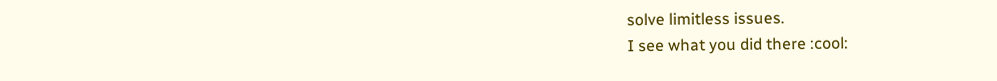solve limitless issues.
I see what you did there :cool: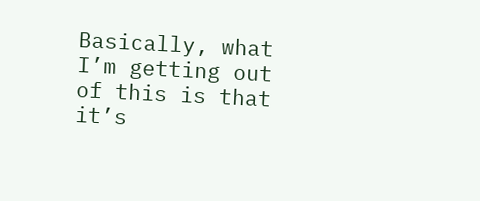Basically, what I’m getting out of this is that it’s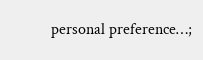personal preference…;